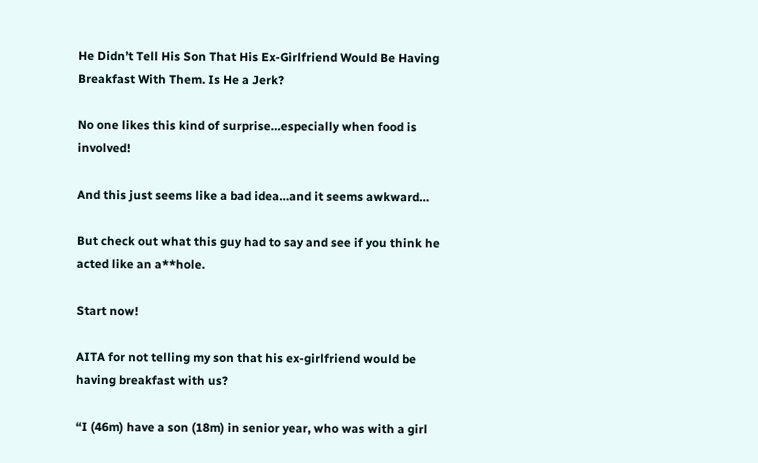He Didn’t Tell His Son That His Ex-Girlfriend Would Be Having Breakfast With Them. Is He a Jerk?

No one likes this kind of surprise…especially when food is involved!

And this just seems like a bad idea…and it seems awkward…

But check out what this guy had to say and see if you think he acted like an a**hole.

Start now!

AITA for not telling my son that his ex-girlfriend would be having breakfast with us?

“I (46m) have a son (18m) in senior year, who was with a girl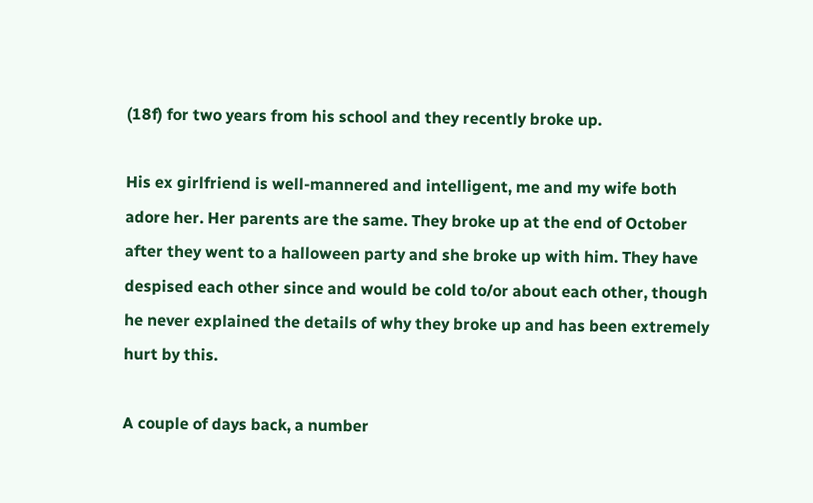(18f) for two years from his school and they recently broke up.

His ex girlfriend is well-mannered and intelligent, me and my wife both adore her. Her parents are the same. They broke up at the end of October after they went to a halloween party and she broke up with him. They have despised each other since and would be cold to/or about each other, though he never explained the details of why they broke up and has been extremely hurt by this.

A couple of days back, a number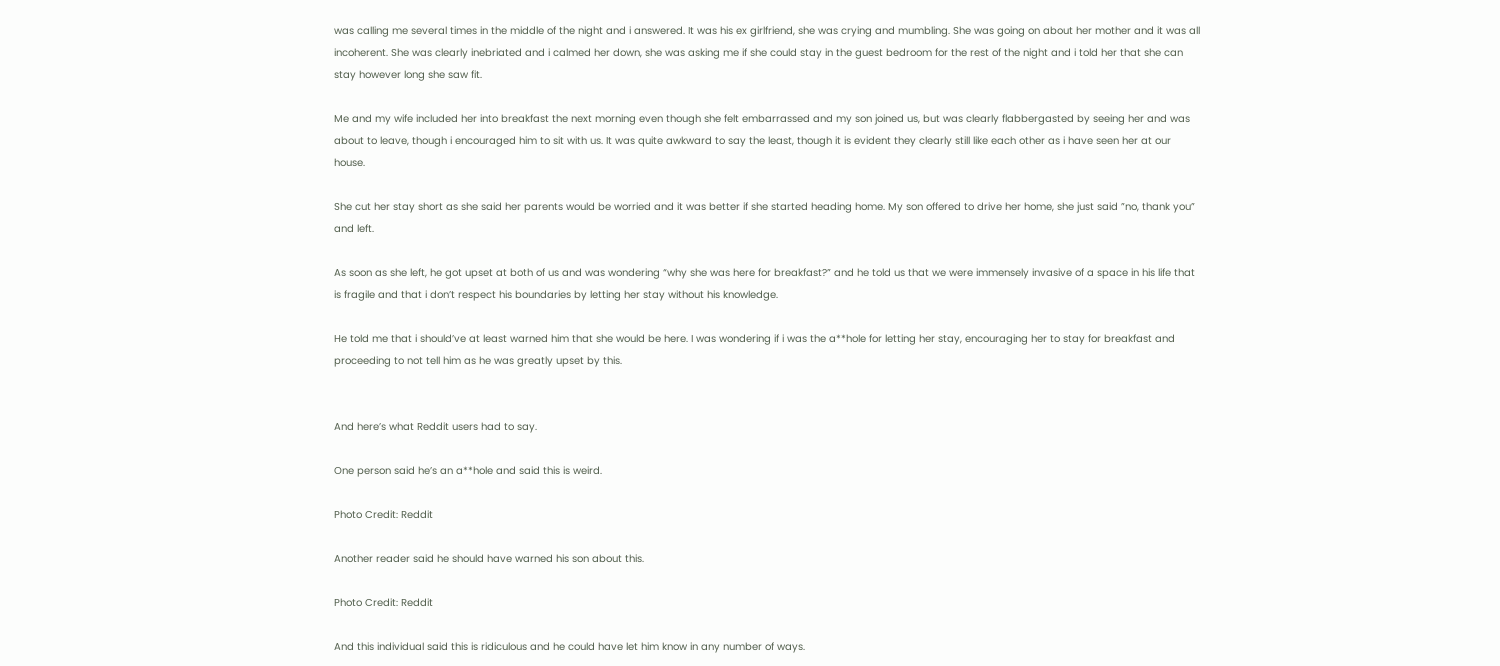was calling me several times in the middle of the night and i answered. It was his ex girlfriend, she was crying and mumbling. She was going on about her mother and it was all incoherent. She was clearly inebriated and i calmed her down, she was asking me if she could stay in the guest bedroom for the rest of the night and i told her that she can stay however long she saw fit.

Me and my wife included her into breakfast the next morning even though she felt embarrassed and my son joined us, but was clearly flabbergasted by seeing her and was about to leave, though i encouraged him to sit with us. It was quite awkward to say the least, though it is evident they clearly still like each other as i have seen her at our house.

She cut her stay short as she said her parents would be worried and it was better if she started heading home. My son offered to drive her home, she just said ”no, thank you” and left.

As soon as she left, he got upset at both of us and was wondering “why she was here for breakfast?” and he told us that we were immensely invasive of a space in his life that is fragile and that i don’t respect his boundaries by letting her stay without his knowledge.

He told me that i should’ve at least warned him that she would be here. I was wondering if i was the a**hole for letting her stay, encouraging her to stay for breakfast and proceeding to not tell him as he was greatly upset by this.


And here’s what Reddit users had to say.

One person said he’s an a**hole and said this is weird.

Photo Credit: Reddit

Another reader said he should have warned his son about this.

Photo Credit: Reddit

And this individual said this is ridiculous and he could have let him know in any number of ways.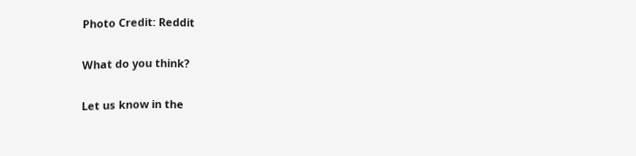Photo Credit: Reddit

What do you think?

Let us know in the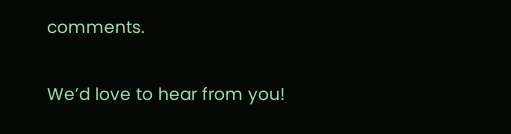comments.

We’d love to hear from you!